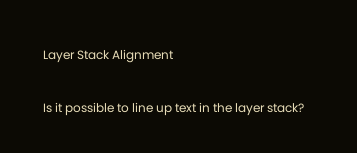Layer Stack Alignment

Is it possible to line up text in the layer stack?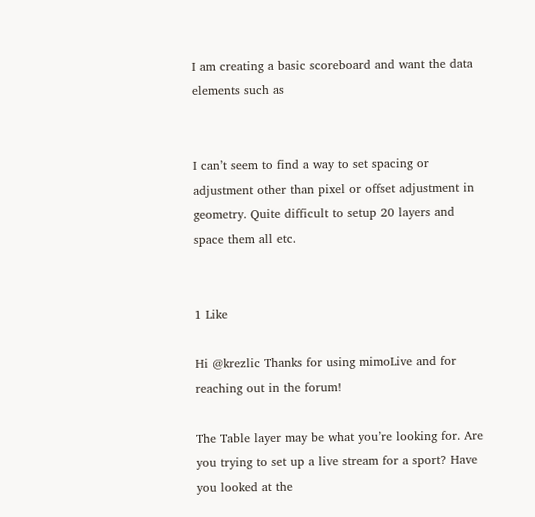I am creating a basic scoreboard and want the data elements such as


I can’t seem to find a way to set spacing or adjustment other than pixel or offset adjustment in geometry. Quite difficult to setup 20 layers and space them all etc.


1 Like

Hi @krezlic Thanks for using mimoLive and for reaching out in the forum!

The Table layer may be what you’re looking for. Are you trying to set up a live stream for a sport? Have you looked at the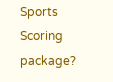Sports Scoring package?